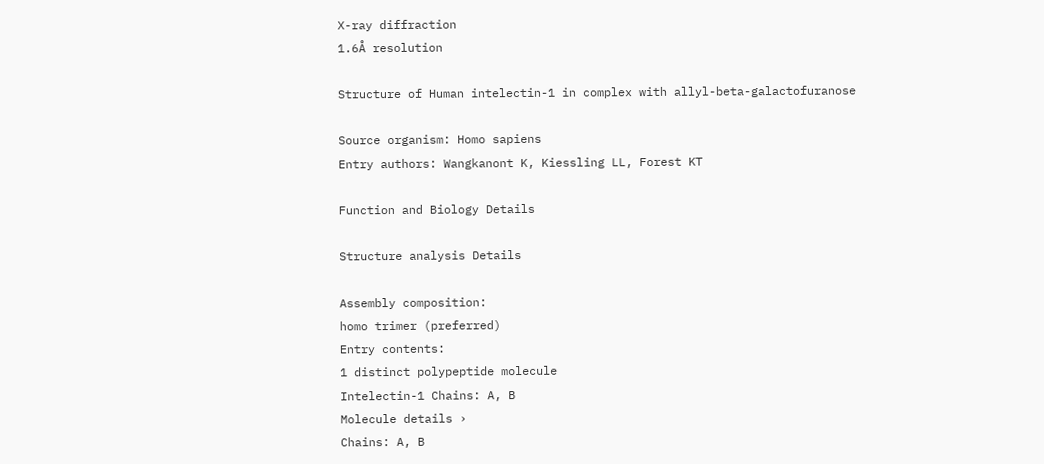X-ray diffraction
1.6Å resolution

Structure of Human intelectin-1 in complex with allyl-beta-galactofuranose

Source organism: Homo sapiens
Entry authors: Wangkanont K, Kiessling LL, Forest KT

Function and Biology Details

Structure analysis Details

Assembly composition:
homo trimer (preferred)
Entry contents:
1 distinct polypeptide molecule
Intelectin-1 Chains: A, B
Molecule details ›
Chains: A, B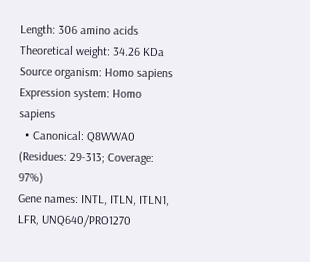Length: 306 amino acids
Theoretical weight: 34.26 KDa
Source organism: Homo sapiens
Expression system: Homo sapiens
  • Canonical: Q8WWA0 (Residues: 29-313; Coverage: 97%)
Gene names: INTL, ITLN, ITLN1, LFR, UNQ640/PRO1270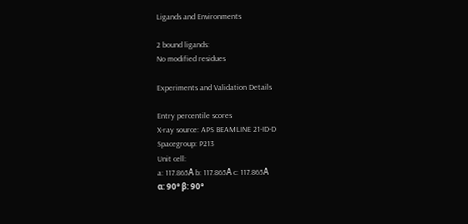Ligands and Environments

2 bound ligands:
No modified residues

Experiments and Validation Details

Entry percentile scores
X-ray source: APS BEAMLINE 21-ID-D
Spacegroup: P213
Unit cell:
a: 117.865Å b: 117.865Å c: 117.865Å
α: 90° β: 90°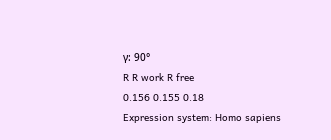γ: 90°
R R work R free
0.156 0.155 0.18
Expression system: Homo sapiens